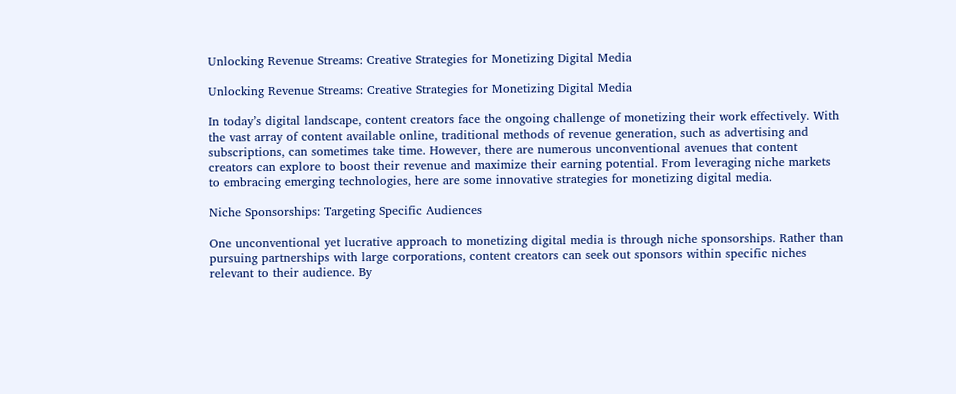Unlocking Revenue Streams: Creative Strategies for Monetizing Digital Media

Unlocking Revenue Streams: Creative Strategies for Monetizing Digital Media

In today’s digital landscape, content creators face the ongoing challenge of monetizing their work effectively. With the vast array of content available online, traditional methods of revenue generation, such as advertising and subscriptions, can sometimes take time. However, there are numerous unconventional avenues that content creators can explore to boost their revenue and maximize their earning potential. From leveraging niche markets to embracing emerging technologies, here are some innovative strategies for monetizing digital media.

Niche Sponsorships: Targeting Specific Audiences

One unconventional yet lucrative approach to monetizing digital media is through niche sponsorships. Rather than pursuing partnerships with large corporations, content creators can seek out sponsors within specific niches relevant to their audience. By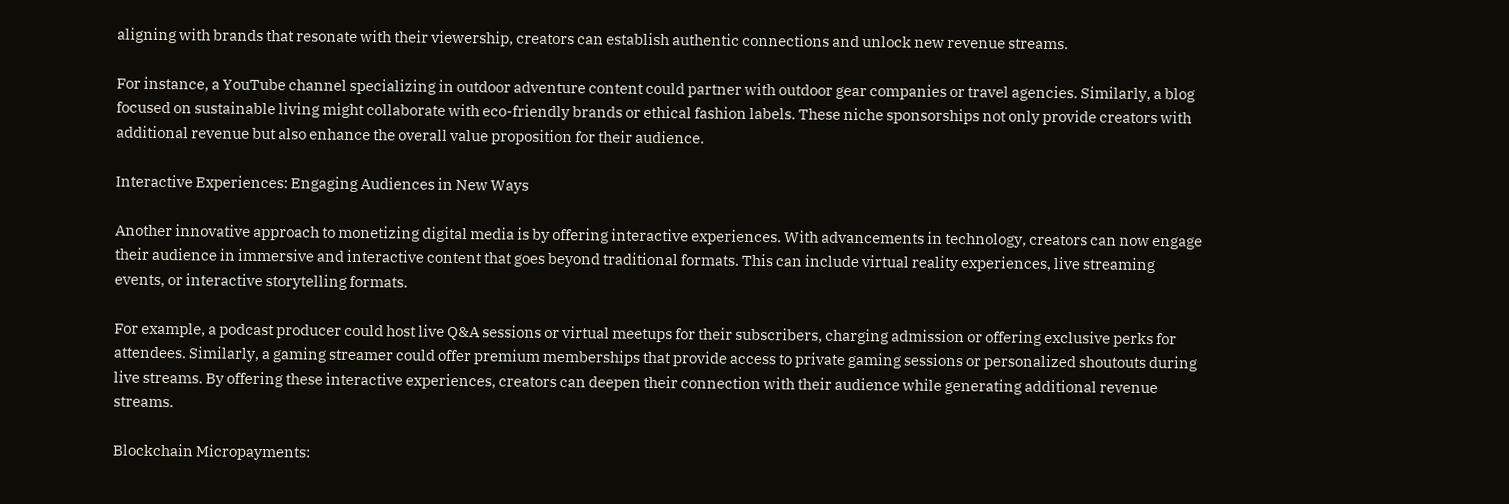aligning with brands that resonate with their viewership, creators can establish authentic connections and unlock new revenue streams.

For instance, a YouTube channel specializing in outdoor adventure content could partner with outdoor gear companies or travel agencies. Similarly, a blog focused on sustainable living might collaborate with eco-friendly brands or ethical fashion labels. These niche sponsorships not only provide creators with additional revenue but also enhance the overall value proposition for their audience.

Interactive Experiences: Engaging Audiences in New Ways

Another innovative approach to monetizing digital media is by offering interactive experiences. With advancements in technology, creators can now engage their audience in immersive and interactive content that goes beyond traditional formats. This can include virtual reality experiences, live streaming events, or interactive storytelling formats.

For example, a podcast producer could host live Q&A sessions or virtual meetups for their subscribers, charging admission or offering exclusive perks for attendees. Similarly, a gaming streamer could offer premium memberships that provide access to private gaming sessions or personalized shoutouts during live streams. By offering these interactive experiences, creators can deepen their connection with their audience while generating additional revenue streams.

Blockchain Micropayments: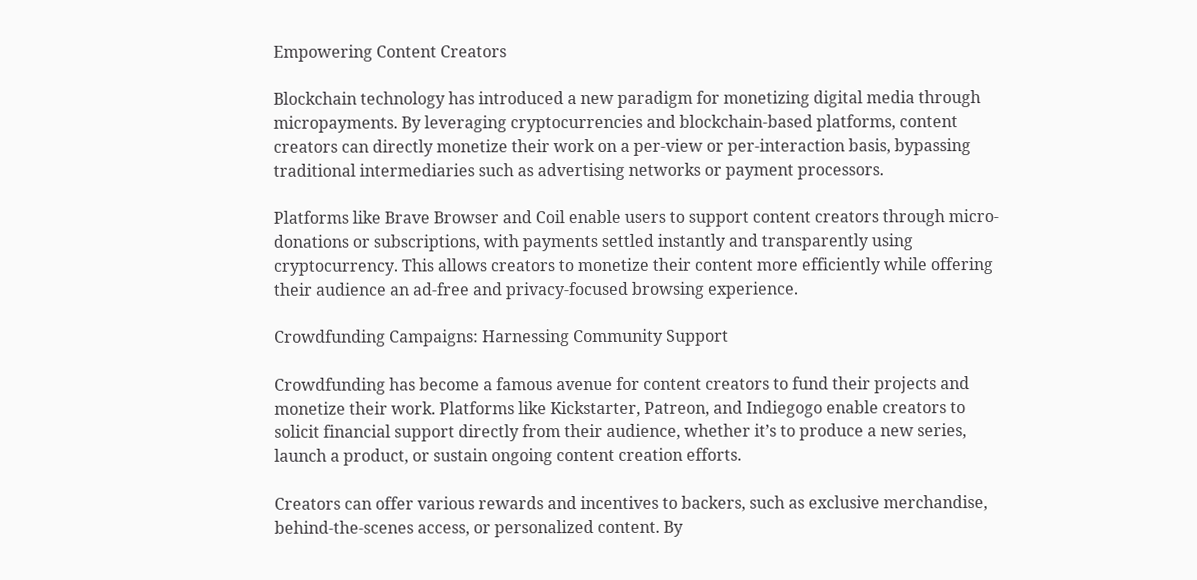Empowering Content Creators

Blockchain technology has introduced a new paradigm for monetizing digital media through micropayments. By leveraging cryptocurrencies and blockchain-based platforms, content creators can directly monetize their work on a per-view or per-interaction basis, bypassing traditional intermediaries such as advertising networks or payment processors.

Platforms like Brave Browser and Coil enable users to support content creators through micro-donations or subscriptions, with payments settled instantly and transparently using cryptocurrency. This allows creators to monetize their content more efficiently while offering their audience an ad-free and privacy-focused browsing experience.

Crowdfunding Campaigns: Harnessing Community Support

Crowdfunding has become a famous avenue for content creators to fund their projects and monetize their work. Platforms like Kickstarter, Patreon, and Indiegogo enable creators to solicit financial support directly from their audience, whether it’s to produce a new series, launch a product, or sustain ongoing content creation efforts.

Creators can offer various rewards and incentives to backers, such as exclusive merchandise, behind-the-scenes access, or personalized content. By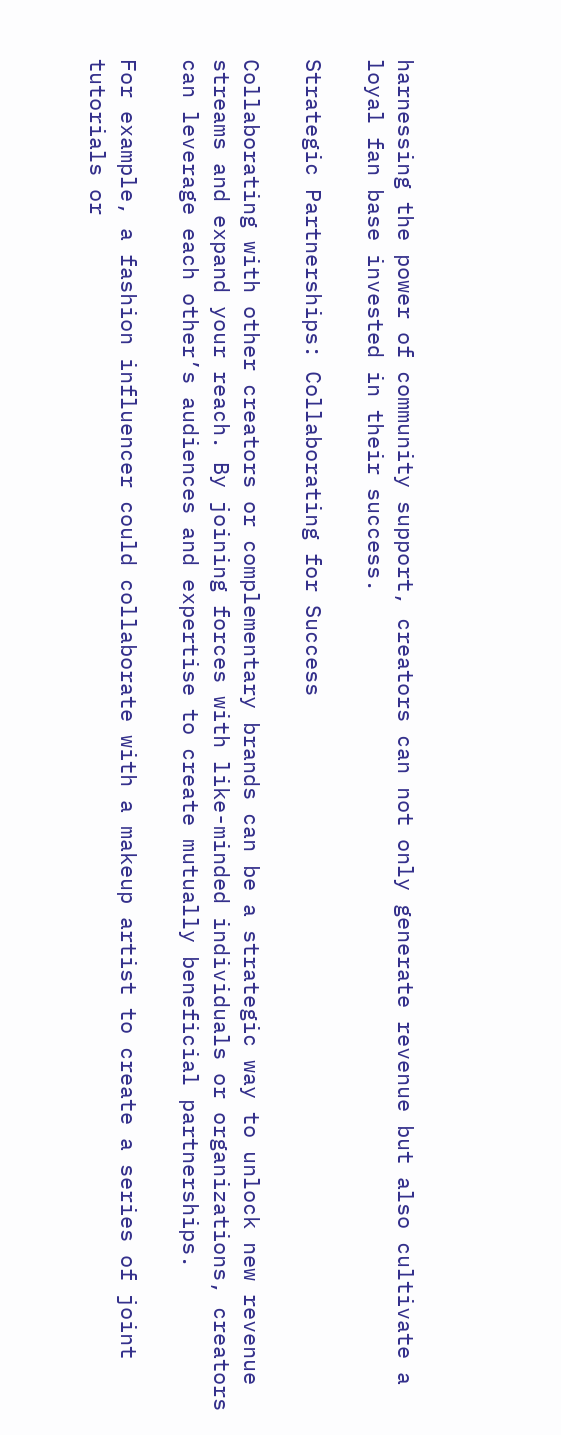harnessing the power of community support, creators can not only generate revenue but also cultivate a loyal fan base invested in their success.

Strategic Partnerships: Collaborating for Success

Collaborating with other creators or complementary brands can be a strategic way to unlock new revenue streams and expand your reach. By joining forces with like-minded individuals or organizations, creators can leverage each other’s audiences and expertise to create mutually beneficial partnerships.

For example, a fashion influencer could collaborate with a makeup artist to create a series of joint tutorials or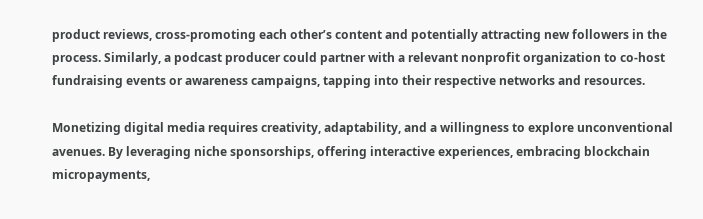product reviews, cross-promoting each other’s content and potentially attracting new followers in the process. Similarly, a podcast producer could partner with a relevant nonprofit organization to co-host fundraising events or awareness campaigns, tapping into their respective networks and resources.

Monetizing digital media requires creativity, adaptability, and a willingness to explore unconventional avenues. By leveraging niche sponsorships, offering interactive experiences, embracing blockchain micropayments,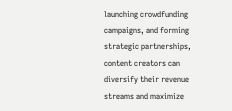launching crowdfunding campaigns, and forming strategic partnerships, content creators can diversify their revenue streams and maximize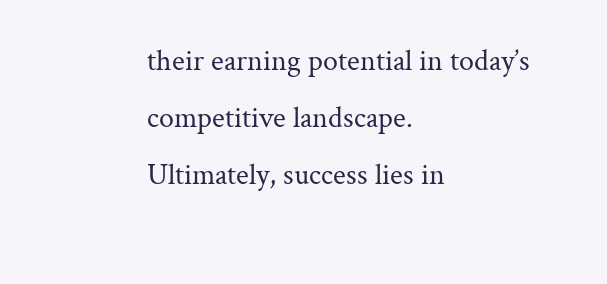their earning potential in today’s competitive landscape. Ultimately, success lies in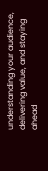understanding your audience, delivering value, and staying ahead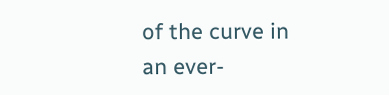of the curve in an ever-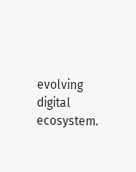evolving digital ecosystem.